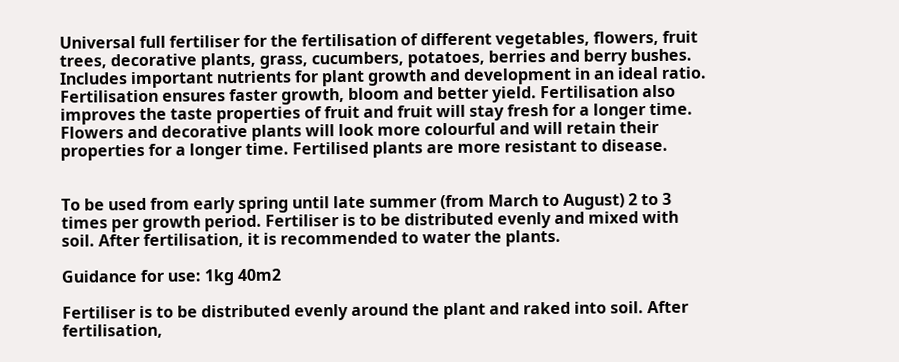Universal full fertiliser for the fertilisation of different vegetables, flowers, fruit trees, decorative plants, grass, cucumbers, potatoes, berries and berry bushes. Includes important nutrients for plant growth and development in an ideal ratio. Fertilisation ensures faster growth, bloom and better yield. Fertilisation also improves the taste properties of fruit and fruit will stay fresh for a longer time. Flowers and decorative plants will look more colourful and will retain their properties for a longer time. Fertilised plants are more resistant to disease.


To be used from early spring until late summer (from March to August) 2 to 3 times per growth period. Fertiliser is to be distributed evenly and mixed with soil. After fertilisation, it is recommended to water the plants.

Guidance for use: 1kg 40m2

Fertiliser is to be distributed evenly around the plant and raked into soil. After fertilisation,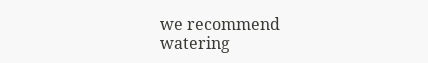we recommend watering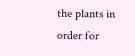the plants in order for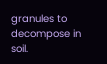granules to decompose in soil.